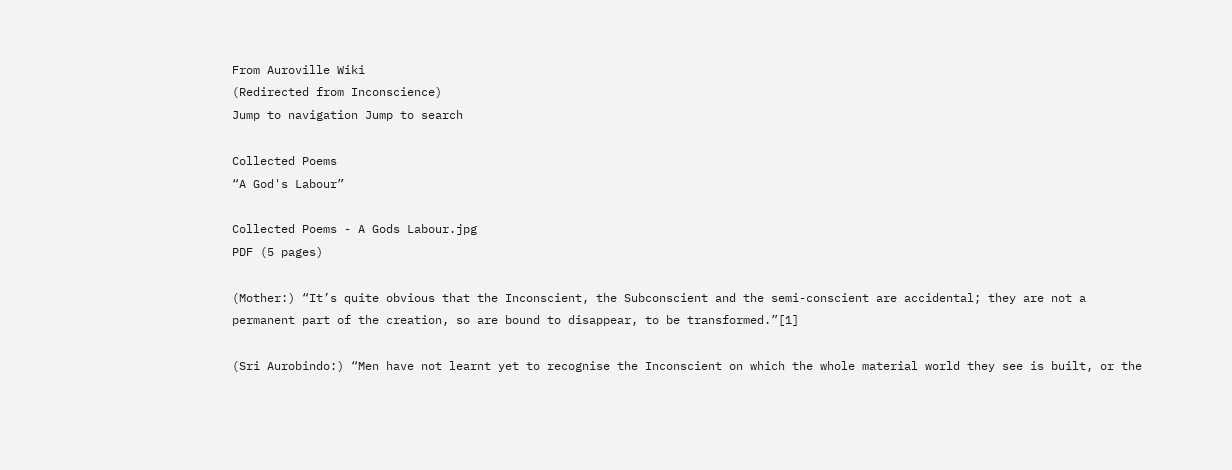From Auroville Wiki
(Redirected from Inconscience)
Jump to navigation Jump to search

Collected Poems
“A God's Labour”

Collected Poems - A Gods Labour.jpg
PDF (5 pages)

(Mother:) “It’s quite obvious that the Inconscient, the Subconscient and the semi-conscient are accidental; they are not a permanent part of the creation, so are bound to disappear, to be transformed.”[1]

(Sri Aurobindo:) “Men have not learnt yet to recognise the Inconscient on which the whole material world they see is built, or the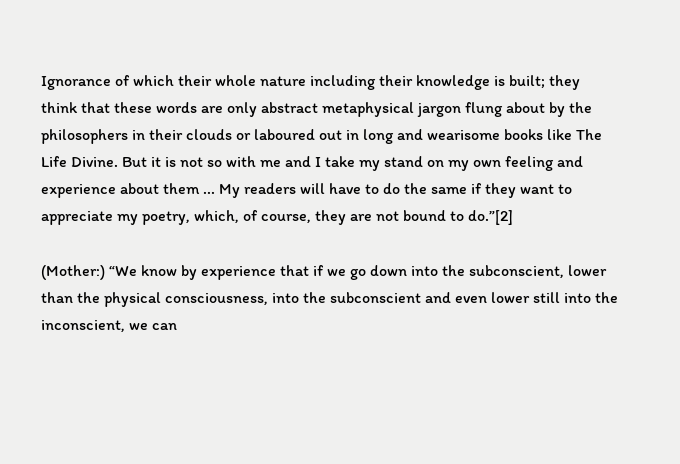Ignorance of which their whole nature including their knowledge is built; they think that these words are only abstract metaphysical jargon flung about by the philosophers in their clouds or laboured out in long and wearisome books like The Life Divine. But it is not so with me and I take my stand on my own feeling and experience about them ... My readers will have to do the same if they want to appreciate my poetry, which, of course, they are not bound to do.”[2]

(Mother:) “We know by experience that if we go down into the subconscient, lower than the physical consciousness, into the subconscient and even lower still into the inconscient, we can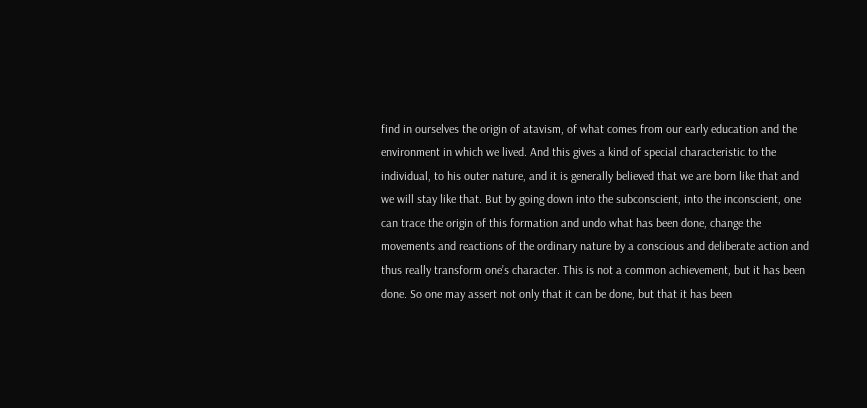find in ourselves the origin of atavism, of what comes from our early education and the environment in which we lived. And this gives a kind of special characteristic to the individual, to his outer nature, and it is generally believed that we are born like that and we will stay like that. But by going down into the subconscient, into the inconscient, one can trace the origin of this formation and undo what has been done, change the movements and reactions of the ordinary nature by a conscious and deliberate action and thus really transform one’s character. This is not a common achievement, but it has been done. So one may assert not only that it can be done, but that it has been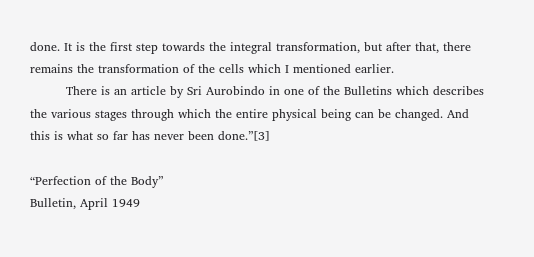done. It is the first step towards the integral transformation, but after that, there remains the transformation of the cells which I mentioned earlier.
         There is an article by Sri Aurobindo in one of the Bulletins which describes the various stages through which the entire physical being can be changed. And this is what so far has never been done.”[3]

“Perfection of the Body”
Bulletin, April 1949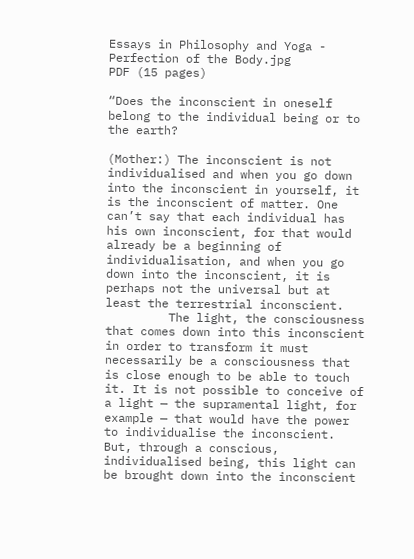Essays in Philosophy and Yoga - Perfection of the Body.jpg
PDF (15 pages)

“Does the inconscient in oneself belong to the individual being or to the earth?

(Mother:) The inconscient is not individualised and when you go down into the inconscient in yourself, it is the inconscient of matter. One can’t say that each individual has his own inconscient, for that would already be a beginning of individualisation, and when you go down into the inconscient, it is perhaps not the universal but at least the terrestrial inconscient.
         The light, the consciousness that comes down into this inconscient in order to transform it must necessarily be a consciousness that is close enough to be able to touch it. It is not possible to conceive of a light — the supramental light, for example — that would have the power to individualise the inconscient. But, through a conscious, individualised being, this light can be brought down into the inconscient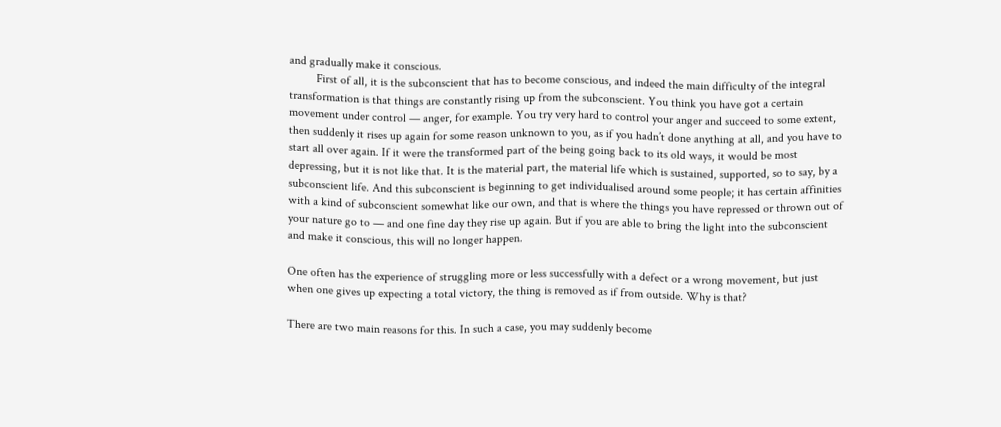and gradually make it conscious.
         First of all, it is the subconscient that has to become conscious, and indeed the main difficulty of the integral transformation is that things are constantly rising up from the subconscient. You think you have got a certain movement under control — anger, for example. You try very hard to control your anger and succeed to some extent, then suddenly it rises up again for some reason unknown to you, as if you hadn’t done anything at all, and you have to start all over again. If it were the transformed part of the being going back to its old ways, it would be most depressing, but it is not like that. It is the material part, the material life which is sustained, supported, so to say, by a subconscient life. And this subconscient is beginning to get individualised around some people; it has certain affinities with a kind of subconscient somewhat like our own, and that is where the things you have repressed or thrown out of your nature go to — and one fine day they rise up again. But if you are able to bring the light into the subconscient and make it conscious, this will no longer happen.

One often has the experience of struggling more or less successfully with a defect or a wrong movement, but just when one gives up expecting a total victory, the thing is removed as if from outside. Why is that?

There are two main reasons for this. In such a case, you may suddenly become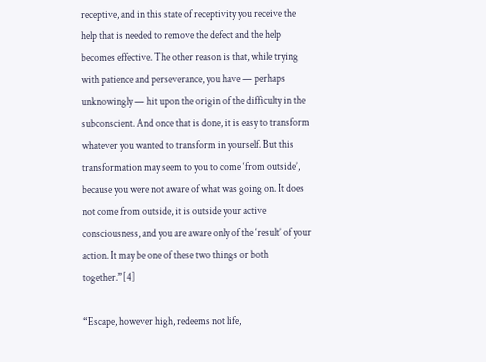receptive, and in this state of receptivity you receive the help that is needed to remove the defect and the help becomes effective. The other reason is that, while trying with patience and perseverance, you have — perhaps unknowingly — hit upon the origin of the difficulty in the subconscient. And once that is done, it is easy to transform whatever you wanted to transform in yourself. But this transformation may seem to you to come ‘from outside’, because you were not aware of what was going on. It does not come from outside, it is outside your active consciousness, and you are aware only of the ‘result’ of your action. It may be one of these two things or both together.”[4]

“Escape, however high, redeems not life,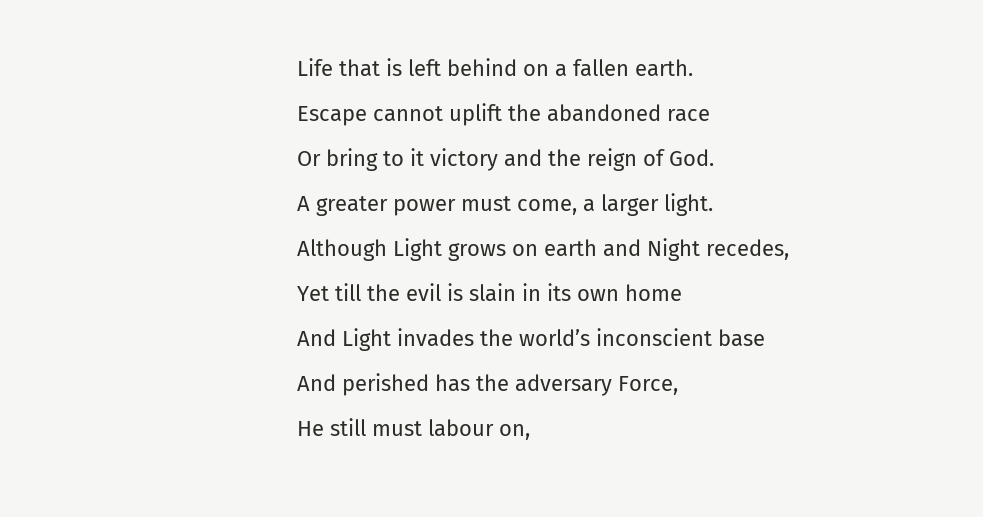Life that is left behind on a fallen earth.
Escape cannot uplift the abandoned race
Or bring to it victory and the reign of God.
A greater power must come, a larger light.
Although Light grows on earth and Night recedes,
Yet till the evil is slain in its own home
And Light invades the world’s inconscient base
And perished has the adversary Force,
He still must labour on,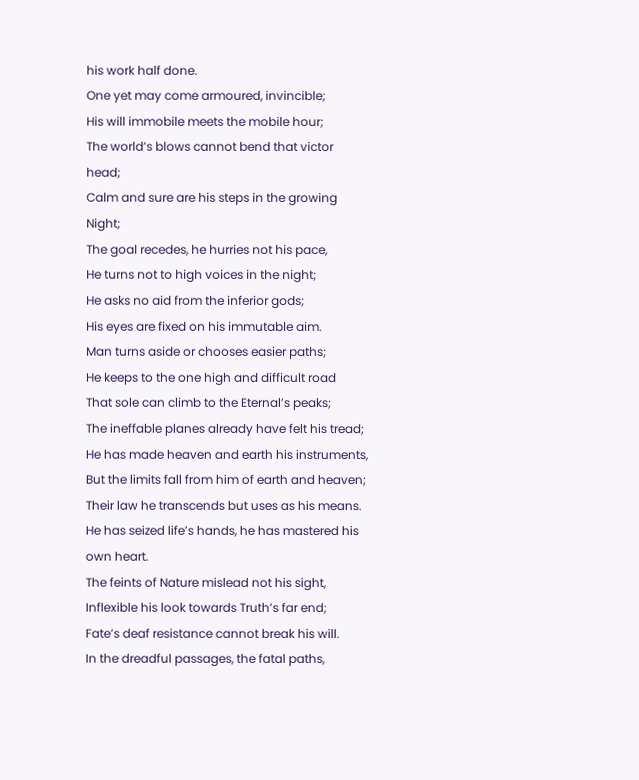his work half done.
One yet may come armoured, invincible;
His will immobile meets the mobile hour;
The world’s blows cannot bend that victor head;
Calm and sure are his steps in the growing Night;
The goal recedes, he hurries not his pace,
He turns not to high voices in the night;
He asks no aid from the inferior gods;
His eyes are fixed on his immutable aim.
Man turns aside or chooses easier paths;
He keeps to the one high and difficult road
That sole can climb to the Eternal’s peaks;
The ineffable planes already have felt his tread;
He has made heaven and earth his instruments,
But the limits fall from him of earth and heaven;
Their law he transcends but uses as his means.
He has seized life’s hands, he has mastered his own heart.
The feints of Nature mislead not his sight,
Inflexible his look towards Truth’s far end;
Fate’s deaf resistance cannot break his will.
In the dreadful passages, the fatal paths,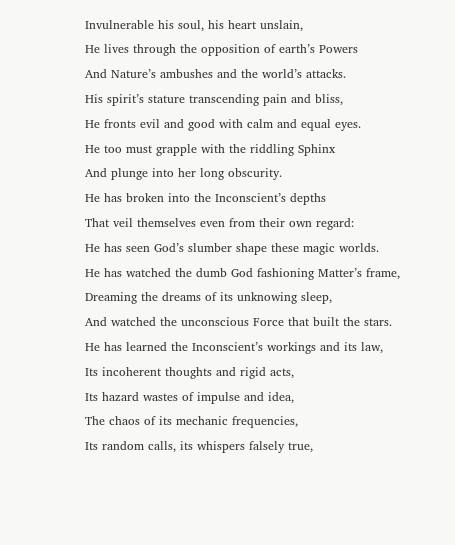Invulnerable his soul, his heart unslain,
He lives through the opposition of earth’s Powers
And Nature’s ambushes and the world’s attacks.
His spirit’s stature transcending pain and bliss,
He fronts evil and good with calm and equal eyes.
He too must grapple with the riddling Sphinx
And plunge into her long obscurity.
He has broken into the Inconscient’s depths
That veil themselves even from their own regard:
He has seen God’s slumber shape these magic worlds.
He has watched the dumb God fashioning Matter’s frame,
Dreaming the dreams of its unknowing sleep,
And watched the unconscious Force that built the stars.
He has learned the Inconscient’s workings and its law,
Its incoherent thoughts and rigid acts,
Its hazard wastes of impulse and idea,
The chaos of its mechanic frequencies,
Its random calls, its whispers falsely true,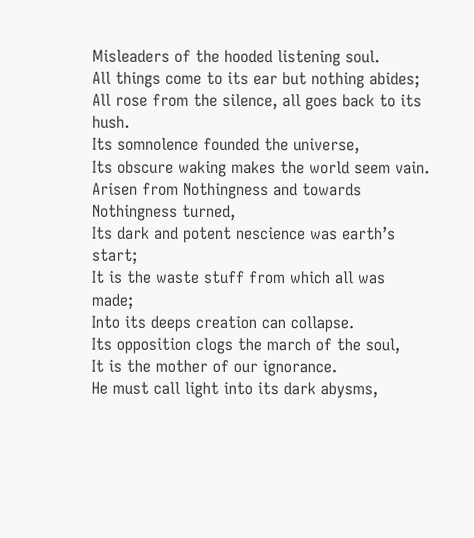Misleaders of the hooded listening soul.
All things come to its ear but nothing abides;
All rose from the silence, all goes back to its hush.
Its somnolence founded the universe,
Its obscure waking makes the world seem vain.
Arisen from Nothingness and towards Nothingness turned,
Its dark and potent nescience was earth’s start;
It is the waste stuff from which all was made;
Into its deeps creation can collapse.
Its opposition clogs the march of the soul,
It is the mother of our ignorance.
He must call light into its dark abysms,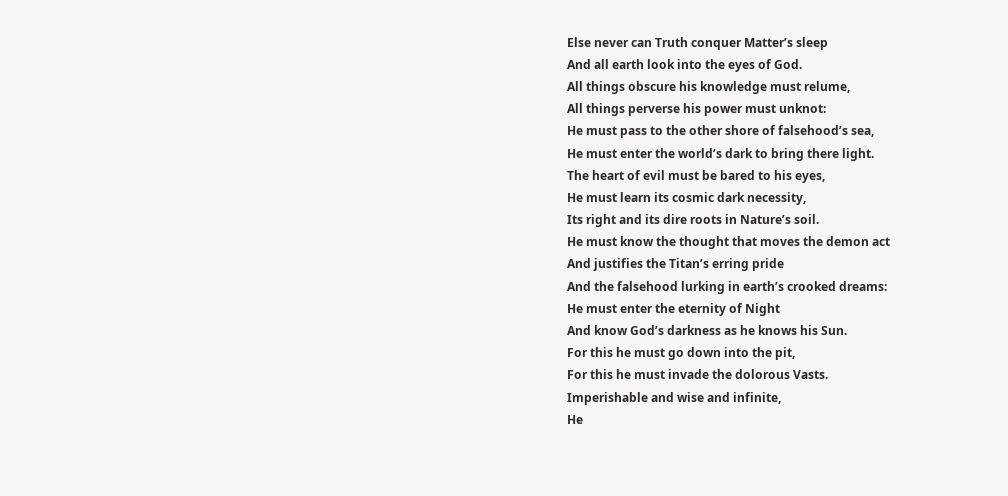Else never can Truth conquer Matter’s sleep
And all earth look into the eyes of God.
All things obscure his knowledge must relume,
All things perverse his power must unknot:
He must pass to the other shore of falsehood’s sea,
He must enter the world’s dark to bring there light.
The heart of evil must be bared to his eyes,
He must learn its cosmic dark necessity,
Its right and its dire roots in Nature’s soil.
He must know the thought that moves the demon act
And justifies the Titan’s erring pride
And the falsehood lurking in earth’s crooked dreams:
He must enter the eternity of Night
And know God’s darkness as he knows his Sun.
For this he must go down into the pit,
For this he must invade the dolorous Vasts.
Imperishable and wise and infinite,
He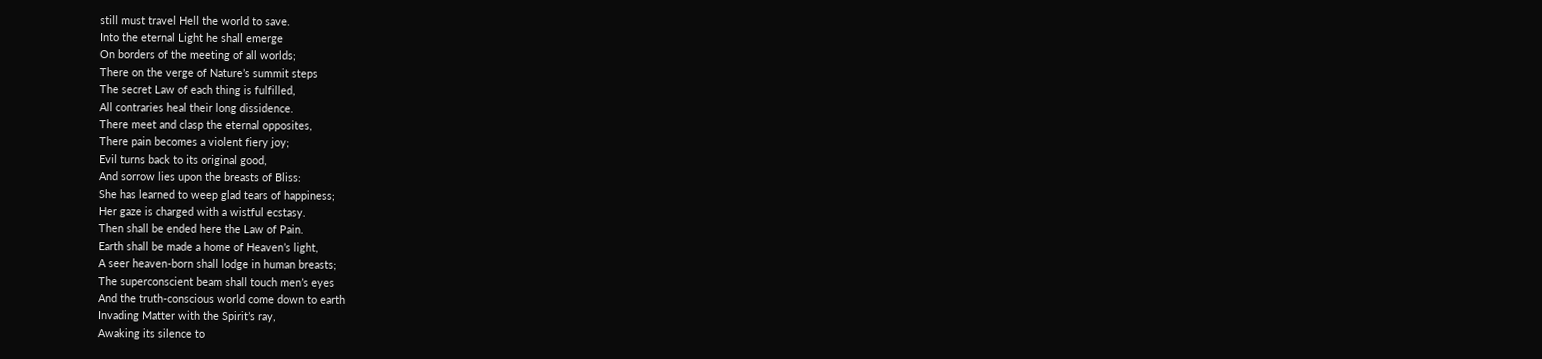still must travel Hell the world to save.
Into the eternal Light he shall emerge
On borders of the meeting of all worlds;
There on the verge of Nature’s summit steps
The secret Law of each thing is fulfilled,
All contraries heal their long dissidence.
There meet and clasp the eternal opposites,
There pain becomes a violent fiery joy;
Evil turns back to its original good,
And sorrow lies upon the breasts of Bliss:
She has learned to weep glad tears of happiness;
Her gaze is charged with a wistful ecstasy.
Then shall be ended here the Law of Pain.
Earth shall be made a home of Heaven’s light,
A seer heaven-born shall lodge in human breasts;
The superconscient beam shall touch men’s eyes
And the truth-conscious world come down to earth
Invading Matter with the Spirit’s ray,
Awaking its silence to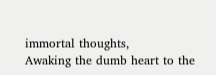immortal thoughts,
Awaking the dumb heart to the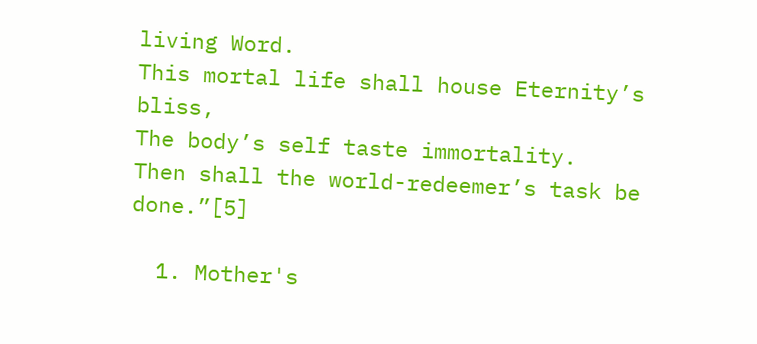living Word.
This mortal life shall house Eternity’s bliss,
The body’s self taste immortality.
Then shall the world-redeemer’s task be done.”[5]

  1. Mother's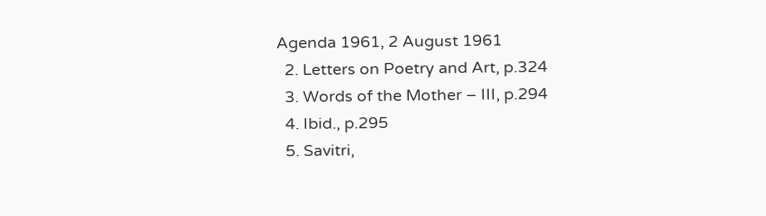Agenda 1961, 2 August 1961
  2. Letters on Poetry and Art, p.324
  3. Words of the Mother – III, p.294
  4. Ibid., p.295
  5. Savitri,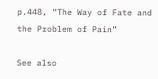p.448, “The Way of Fate and the Problem of Pain”

See also